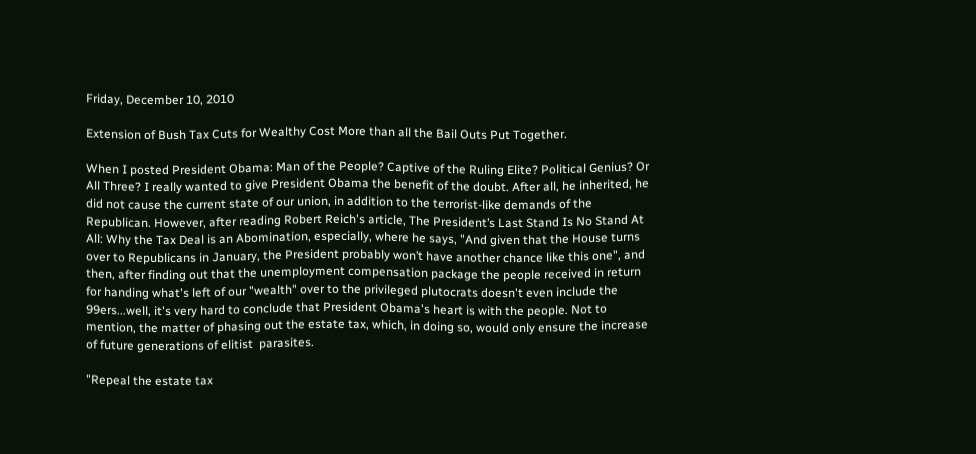Friday, December 10, 2010

Extension of Bush Tax Cuts for Wealthy Cost More than all the Bail Outs Put Together.

When I posted President Obama: Man of the People? Captive of the Ruling Elite? Political Genius? Or All Three? I really wanted to give President Obama the benefit of the doubt. After all, he inherited, he did not cause the current state of our union, in addition to the terrorist-like demands of the Republican. However, after reading Robert Reich's article, The President’s Last Stand Is No Stand At All: Why the Tax Deal is an Abomination, especially, where he says, "And given that the House turns over to Republicans in January, the President probably won’t have another chance like this one", and then, after finding out that the unemployment compensation package the people received in return for handing what's left of our "wealth" over to the privileged plutocrats doesn't even include the 99ers...well, it's very hard to conclude that President Obama's heart is with the people. Not to mention, the matter of phasing out the estate tax, which, in doing so, would only ensure the increase of future generations of elitist  parasites.

"Repeal the estate tax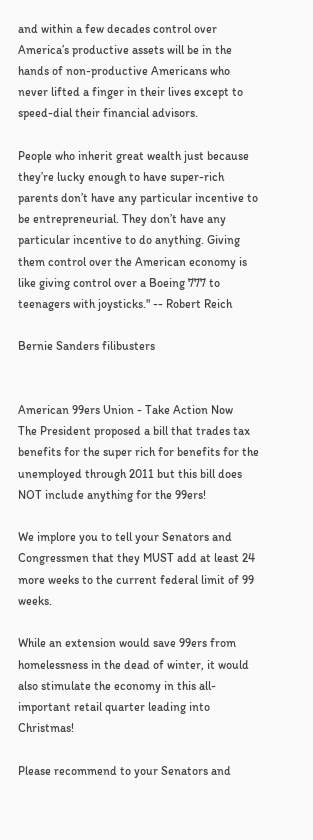and within a few decades control over America’s productive assets will be in the hands of non-productive Americans who never lifted a finger in their lives except to speed-dial their financial advisors.

People who inherit great wealth just because they’re lucky enough to have super-rich parents don’t have any particular incentive to be entrepreneurial. They don’t have any particular incentive to do anything. Giving them control over the American economy is like giving control over a Boeing 777 to teenagers with joysticks." -- Robert Reich

Bernie Sanders filibusters


American 99ers Union - Take Action Now
The President proposed a bill that trades tax benefits for the super rich for benefits for the unemployed through 2011 but this bill does NOT include anything for the 99ers!

We implore you to tell your Senators and Congressmen that they MUST add at least 24 more weeks to the current federal limit of 99 weeks.

While an extension would save 99ers from homelessness in the dead of winter, it would also stimulate the economy in this all-important retail quarter leading into Christmas!

Please recommend to your Senators and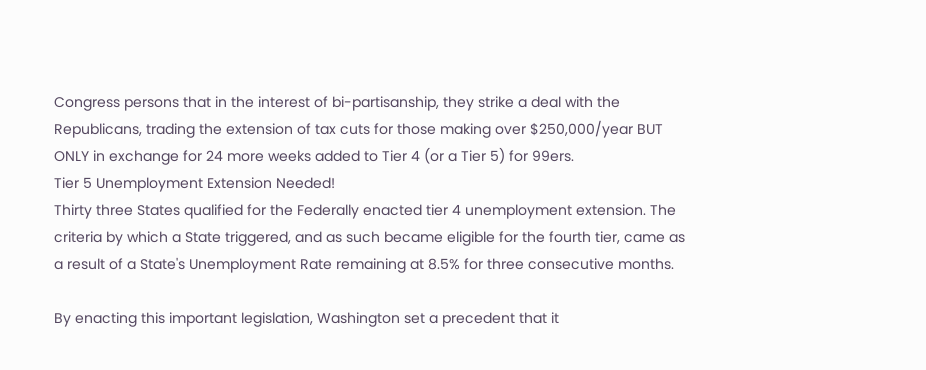Congress persons that in the interest of bi-partisanship, they strike a deal with the Republicans, trading the extension of tax cuts for those making over $250,000/year BUT ONLY in exchange for 24 more weeks added to Tier 4 (or a Tier 5) for 99ers.
Tier 5 Unemployment Extension Needed!
Thirty three States qualified for the Federally enacted tier 4 unemployment extension. The criteria by which a State triggered, and as such became eligible for the fourth tier, came as a result of a State's Unemployment Rate remaining at 8.5% for three consecutive months.

By enacting this important legislation, Washington set a precedent that it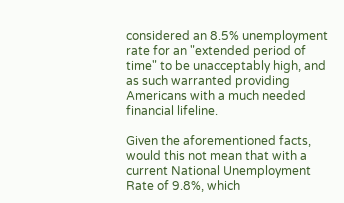considered an 8.5% unemployment rate for an "extended period of time" to be unacceptably high, and as such warranted providing Americans with a much needed financial lifeline.

Given the aforementioned facts, would this not mean that with a current National Unemployment Rate of 9.8%, which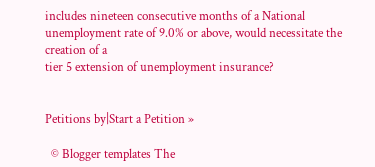includes nineteen consecutive months of a National unemployment rate of 9.0% or above, would necessitate the creation of a
tier 5 extension of unemployment insurance?


Petitions by|Start a Petition »

  © Blogger templates The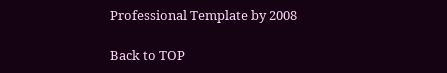Professional Template by 2008

Back to TOP